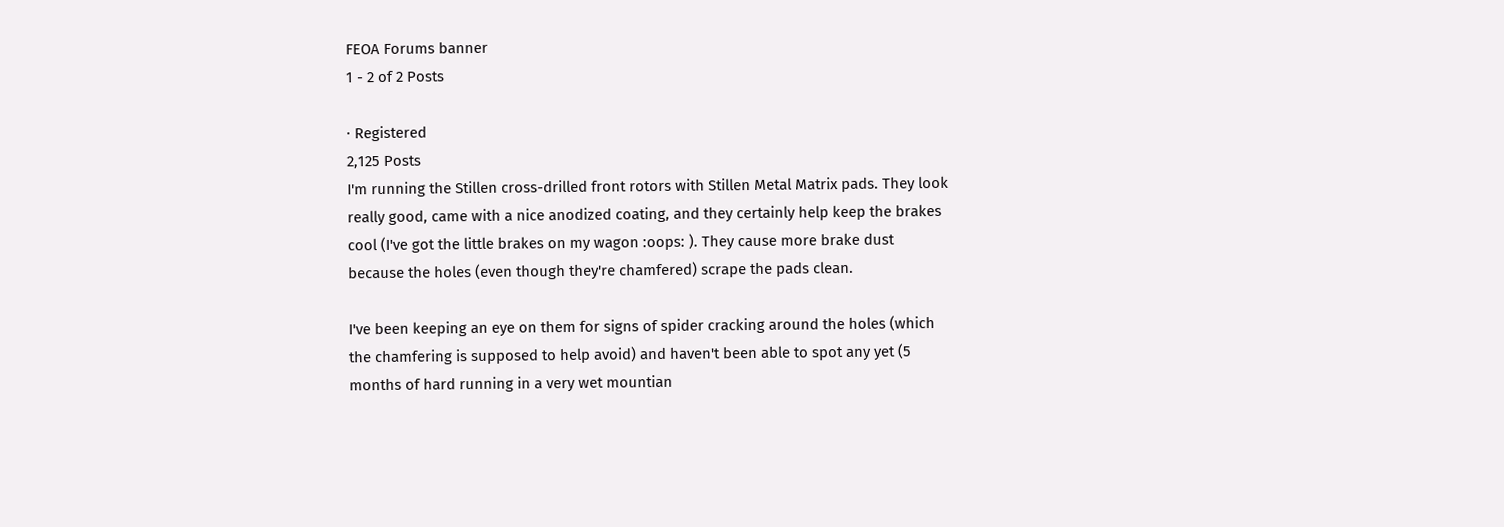FEOA Forums banner
1 - 2 of 2 Posts

· Registered
2,125 Posts
I'm running the Stillen cross-drilled front rotors with Stillen Metal Matrix pads. They look really good, came with a nice anodized coating, and they certainly help keep the brakes cool (I've got the little brakes on my wagon :oops: ). They cause more brake dust because the holes (even though they're chamfered) scrape the pads clean.

I've been keeping an eye on them for signs of spider cracking around the holes (which the chamfering is supposed to help avoid) and haven't been able to spot any yet (5 months of hard running in a very wet mountian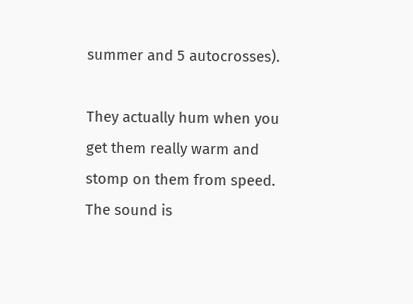summer and 5 autocrosses).

They actually hum when you get them really warm and stomp on them from speed. The sound is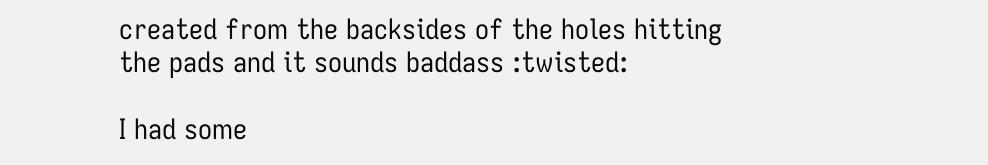created from the backsides of the holes hitting the pads and it sounds baddass :twisted:

I had some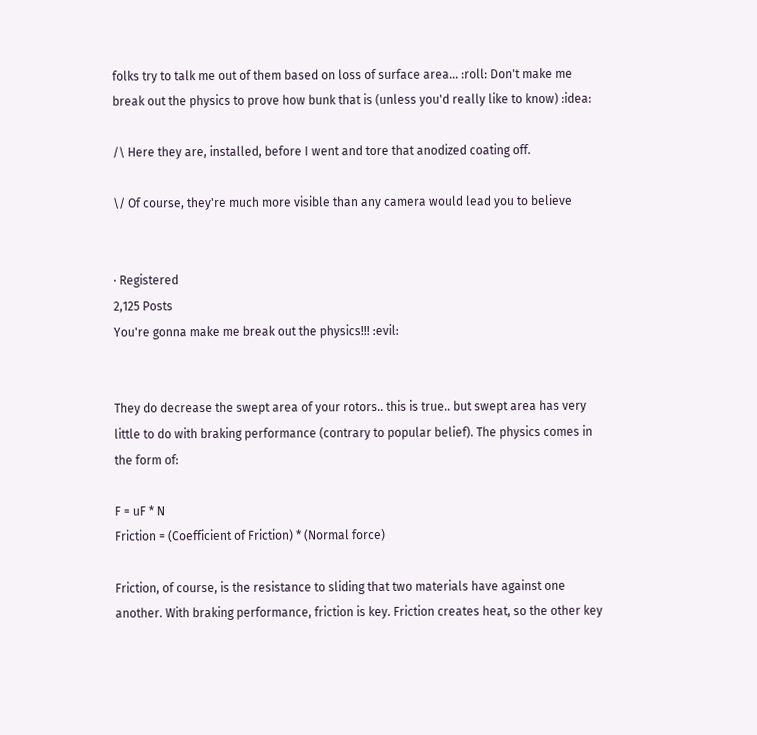folks try to talk me out of them based on loss of surface area... :roll: Don't make me break out the physics to prove how bunk that is (unless you'd really like to know) :idea:

/\ Here they are, installed, before I went and tore that anodized coating off.

\/ Of course, they're much more visible than any camera would lead you to believe


· Registered
2,125 Posts
You're gonna make me break out the physics!!! :evil:


They do decrease the swept area of your rotors.. this is true.. but swept area has very little to do with braking performance (contrary to popular belief). The physics comes in the form of:

F = uF * N
Friction = (Coefficient of Friction) * (Normal force)

Friction, of course, is the resistance to sliding that two materials have against one another. With braking performance, friction is key. Friction creates heat, so the other key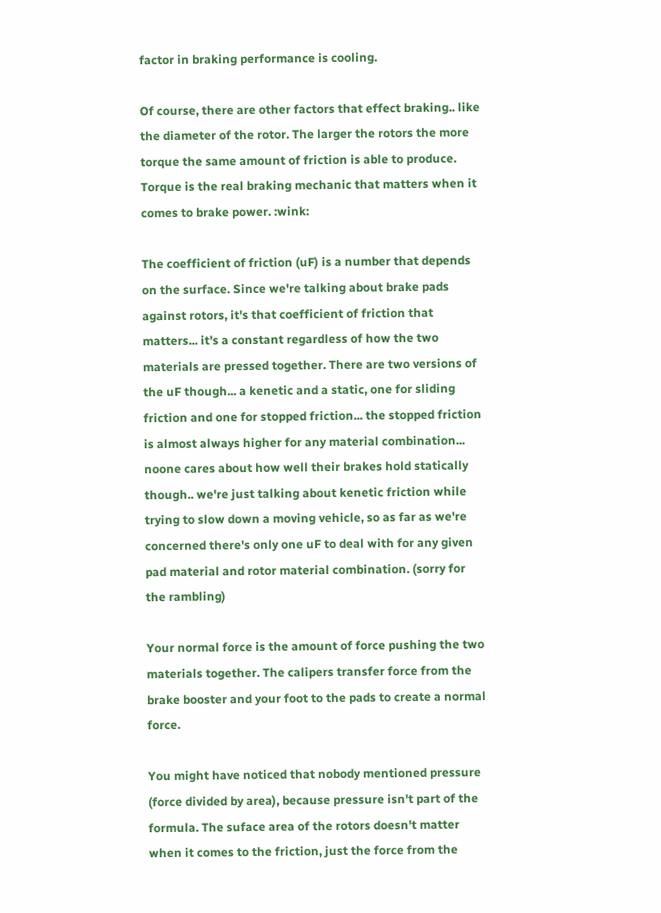factor in braking performance is cooling.

Of course, there are other factors that effect braking.. like the diameter of the rotor. The larger the rotors the more torque the same amount of friction is able to produce. Torque is the real braking mechanic that matters when it comes to brake power. :wink:

The coefficient of friction (uF) is a number that depends on the surface. Since we're talking about brake pads against rotors, it's that coefficient of friction that matters... it's a constant regardless of how the two materials are pressed together. There are two versions of the uF though... a kenetic and a static, one for sliding friction and one for stopped friction... the stopped friction is almost always higher for any material combination... noone cares about how well their brakes hold statically though.. we're just talking about kenetic friction while trying to slow down a moving vehicle, so as far as we're concerned there's only one uF to deal with for any given pad material and rotor material combination. (sorry for the rambling)

Your normal force is the amount of force pushing the two materials together. The calipers transfer force from the brake booster and your foot to the pads to create a normal force.

You might have noticed that nobody mentioned pressure (force divided by area), because pressure isn't part of the formula. The suface area of the rotors doesn't matter when it comes to the friction, just the force from the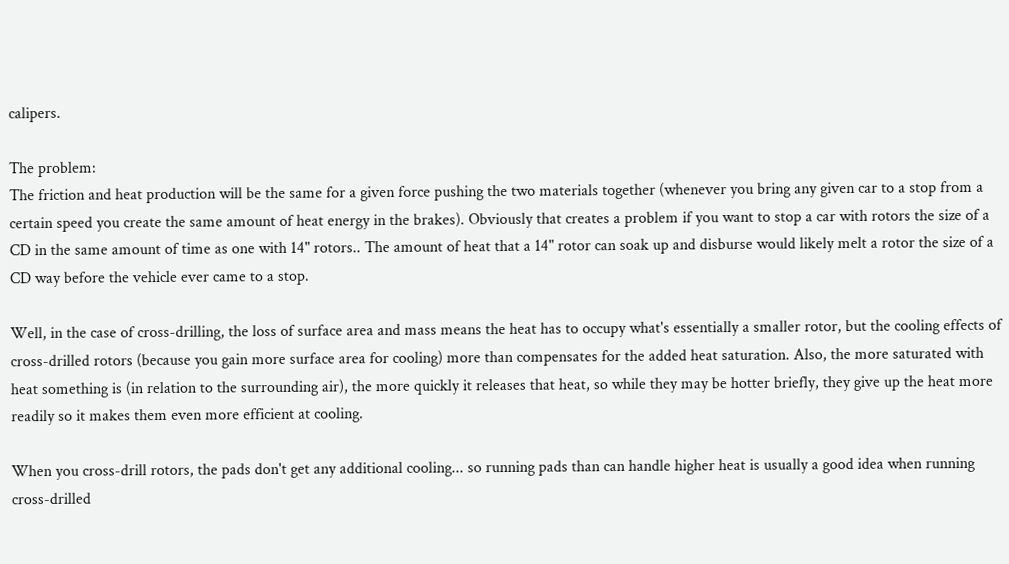calipers.

The problem:
The friction and heat production will be the same for a given force pushing the two materials together (whenever you bring any given car to a stop from a certain speed you create the same amount of heat energy in the brakes). Obviously that creates a problem if you want to stop a car with rotors the size of a CD in the same amount of time as one with 14" rotors.. The amount of heat that a 14" rotor can soak up and disburse would likely melt a rotor the size of a CD way before the vehicle ever came to a stop.

Well, in the case of cross-drilling, the loss of surface area and mass means the heat has to occupy what's essentially a smaller rotor, but the cooling effects of cross-drilled rotors (because you gain more surface area for cooling) more than compensates for the added heat saturation. Also, the more saturated with heat something is (in relation to the surrounding air), the more quickly it releases that heat, so while they may be hotter briefly, they give up the heat more readily so it makes them even more efficient at cooling.

When you cross-drill rotors, the pads don't get any additional cooling... so running pads than can handle higher heat is usually a good idea when running cross-drilled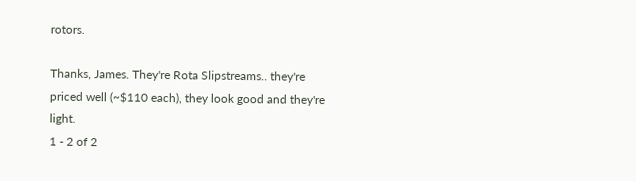rotors.

Thanks, James. They're Rota Slipstreams.. they're priced well (~$110 each), they look good and they're light.
1 - 2 of 2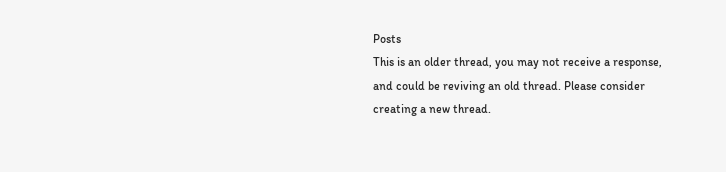Posts
This is an older thread, you may not receive a response, and could be reviving an old thread. Please consider creating a new thread.